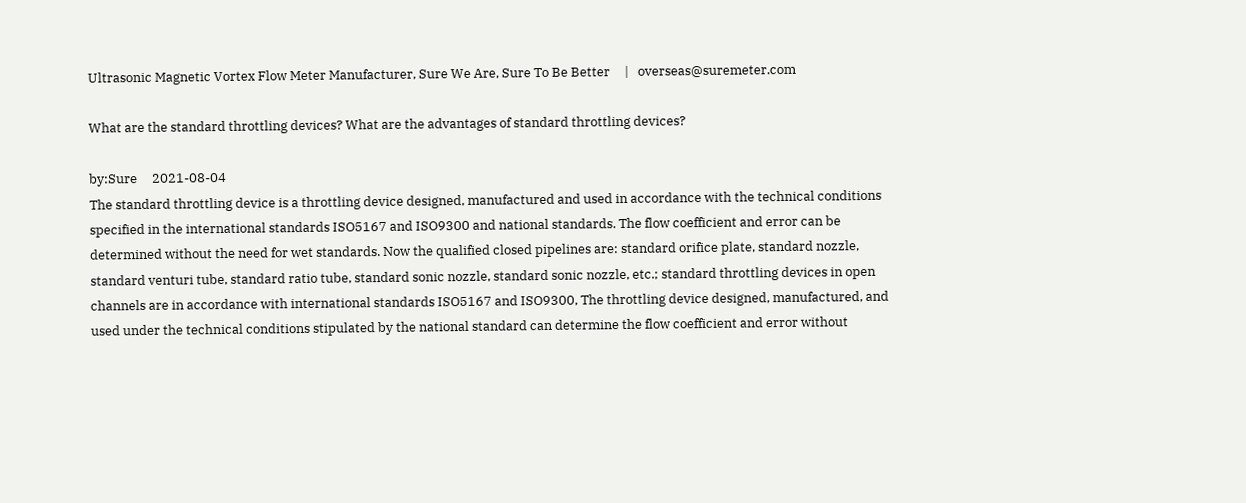Ultrasonic Magnetic Vortex Flow Meter Manufacturer, Sure We Are, Sure To Be Better     |   overseas@suremeter.com

What are the standard throttling devices? What are the advantages of standard throttling devices?

by:Sure     2021-08-04
The standard throttling device is a throttling device designed, manufactured and used in accordance with the technical conditions specified in the international standards ISO5167 and ISO9300 and national standards. The flow coefficient and error can be determined without the need for wet standards. Now the qualified closed pipelines are: standard orifice plate, standard nozzle, standard venturi tube, standard ratio tube, standard sonic nozzle, standard sonic nozzle, etc.; standard throttling devices in open channels are in accordance with international standards ISO5167 and ISO9300, The throttling device designed, manufactured, and used under the technical conditions stipulated by the national standard can determine the flow coefficient and error without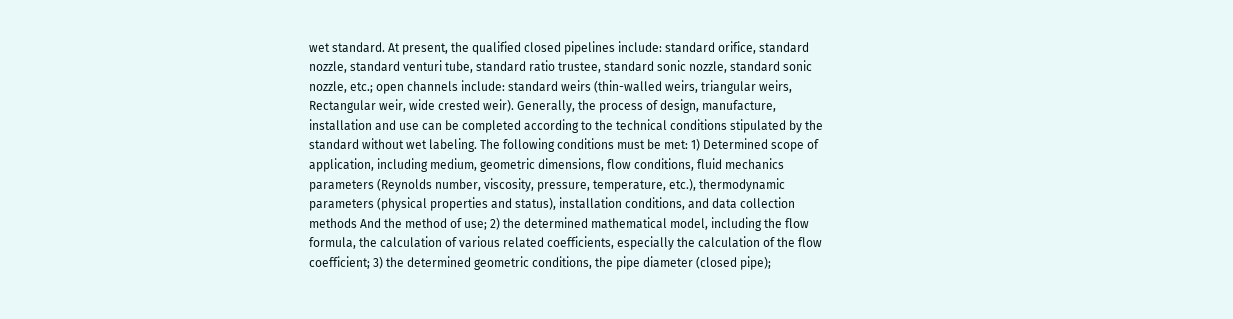wet standard. At present, the qualified closed pipelines include: standard orifice, standard nozzle, standard venturi tube, standard ratio trustee, standard sonic nozzle, standard sonic nozzle, etc.; open channels include: standard weirs (thin-walled weirs, triangular weirs, Rectangular weir, wide crested weir). Generally, the process of design, manufacture, installation and use can be completed according to the technical conditions stipulated by the standard without wet labeling. The following conditions must be met: 1) Determined scope of application, including medium, geometric dimensions, flow conditions, fluid mechanics parameters (Reynolds number, viscosity, pressure, temperature, etc.), thermodynamic parameters (physical properties and status), installation conditions, and data collection methods And the method of use; 2) the determined mathematical model, including the flow formula, the calculation of various related coefficients, especially the calculation of the flow coefficient; 3) the determined geometric conditions, the pipe diameter (closed pipe);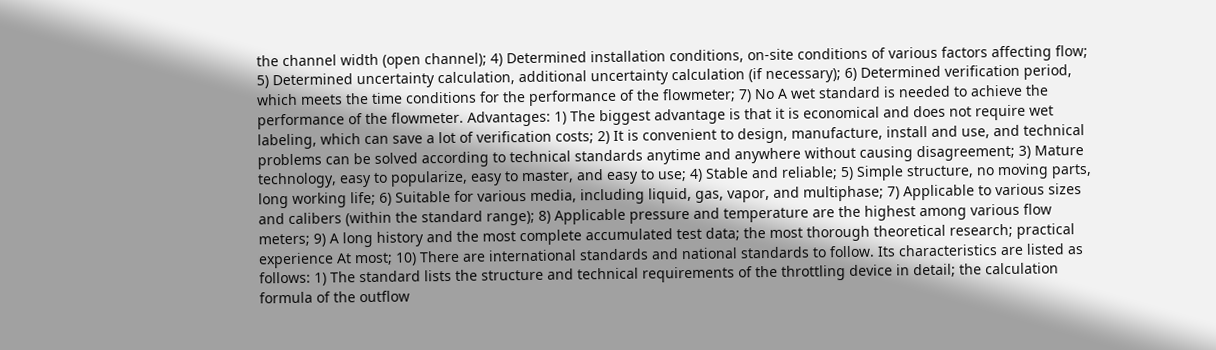the channel width (open channel); 4) Determined installation conditions, on-site conditions of various factors affecting flow; 5) Determined uncertainty calculation, additional uncertainty calculation (if necessary); 6) Determined verification period, which meets the time conditions for the performance of the flowmeter; 7) No A wet standard is needed to achieve the performance of the flowmeter. Advantages: 1) The biggest advantage is that it is economical and does not require wet labeling, which can save a lot of verification costs; 2) It is convenient to design, manufacture, install and use, and technical problems can be solved according to technical standards anytime and anywhere without causing disagreement; 3) Mature technology, easy to popularize, easy to master, and easy to use; 4) Stable and reliable; 5) Simple structure, no moving parts, long working life; 6) Suitable for various media, including liquid, gas, vapor, and multiphase; 7) Applicable to various sizes and calibers (within the standard range); 8) Applicable pressure and temperature are the highest among various flow meters; 9) A long history and the most complete accumulated test data; the most thorough theoretical research; practical experience At most; 10) There are international standards and national standards to follow. Its characteristics are listed as follows: 1) The standard lists the structure and technical requirements of the throttling device in detail; the calculation formula of the outflow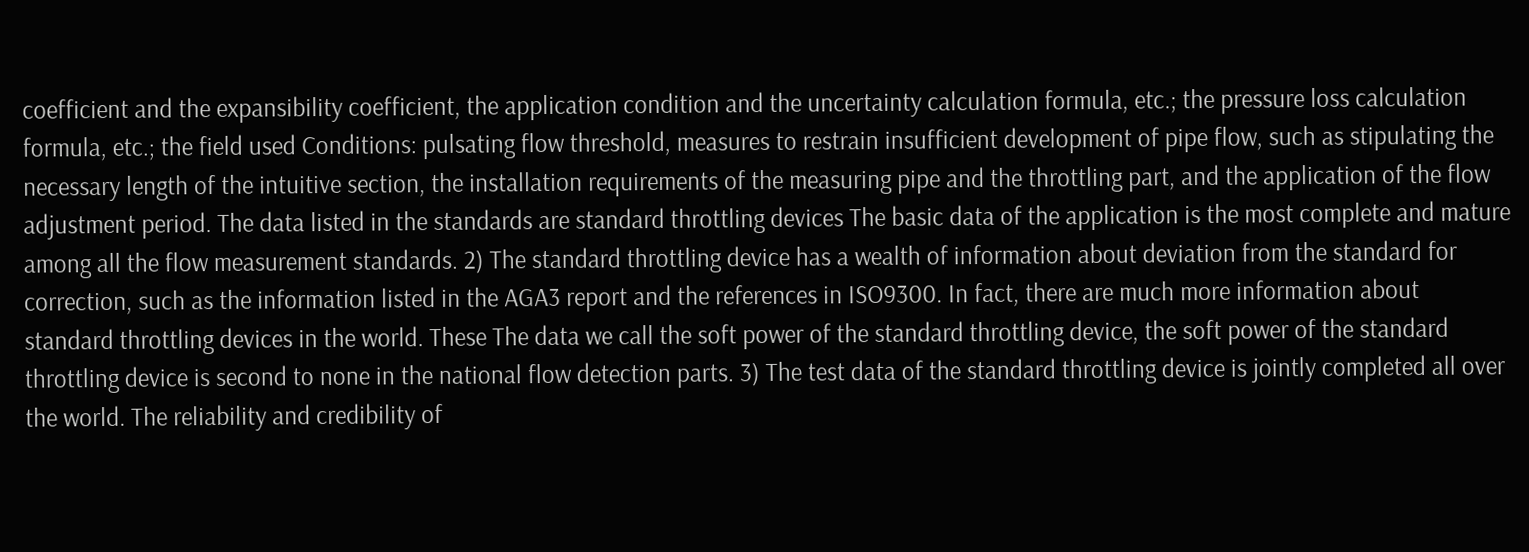coefficient and the expansibility coefficient, the application condition and the uncertainty calculation formula, etc.; the pressure loss calculation formula, etc.; the field used Conditions: pulsating flow threshold, measures to restrain insufficient development of pipe flow, such as stipulating the necessary length of the intuitive section, the installation requirements of the measuring pipe and the throttling part, and the application of the flow adjustment period. The data listed in the standards are standard throttling devices The basic data of the application is the most complete and mature among all the flow measurement standards. 2) The standard throttling device has a wealth of information about deviation from the standard for correction, such as the information listed in the AGA3 report and the references in ISO9300. In fact, there are much more information about standard throttling devices in the world. These The data we call the soft power of the standard throttling device, the soft power of the standard throttling device is second to none in the national flow detection parts. 3) The test data of the standard throttling device is jointly completed all over the world. The reliability and credibility of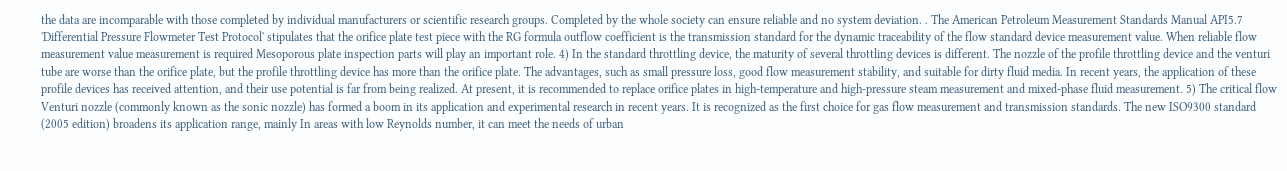the data are incomparable with those completed by individual manufacturers or scientific research groups. Completed by the whole society can ensure reliable and no system deviation. . The American Petroleum Measurement Standards Manual API5.7 'Differential Pressure Flowmeter Test Protocol' stipulates that the orifice plate test piece with the RG formula outflow coefficient is the transmission standard for the dynamic traceability of the flow standard device measurement value. When reliable flow measurement value measurement is required Mesoporous plate inspection parts will play an important role. 4) In the standard throttling device, the maturity of several throttling devices is different. The nozzle of the profile throttling device and the venturi tube are worse than the orifice plate, but the profile throttling device has more than the orifice plate. The advantages, such as small pressure loss, good flow measurement stability, and suitable for dirty fluid media. In recent years, the application of these profile devices has received attention, and their use potential is far from being realized. At present, it is recommended to replace orifice plates in high-temperature and high-pressure steam measurement and mixed-phase fluid measurement. 5) The critical flow Venturi nozzle (commonly known as the sonic nozzle) has formed a boom in its application and experimental research in recent years. It is recognized as the first choice for gas flow measurement and transmission standards. The new ISO9300 standard (2005 edition) broadens its application range, mainly In areas with low Reynolds number, it can meet the needs of urban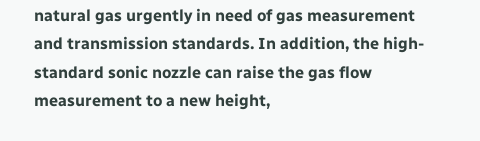natural gas urgently in need of gas measurement and transmission standards. In addition, the high-standard sonic nozzle can raise the gas flow measurement to a new height,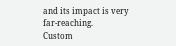and its impact is very far-reaching.
Custom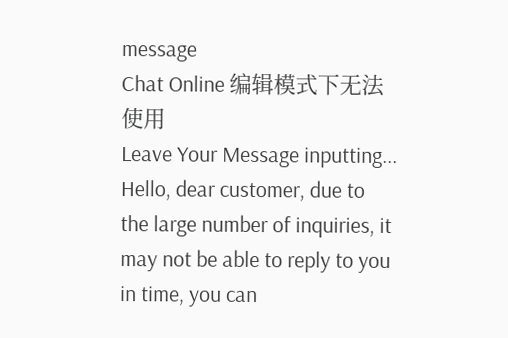message
Chat Online 编辑模式下无法使用
Leave Your Message inputting...
Hello, dear customer, due to the large number of inquiries, it may not be able to reply to you in time, you can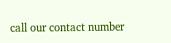call our contact number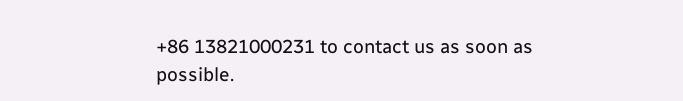+86 13821000231 to contact us as soon as possible.